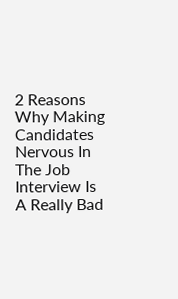2 Reasons Why Making Candidates Nervous In The Job Interview Is A Really Bad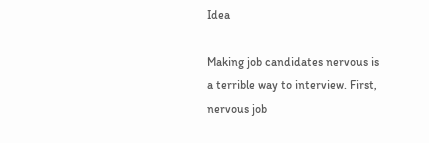Idea

Making job candidates nervous is a terrible way to interview. First, nervous job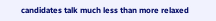candidates talk much less than more relaxed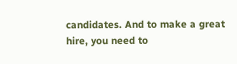candidates. And to make a great hire, you need to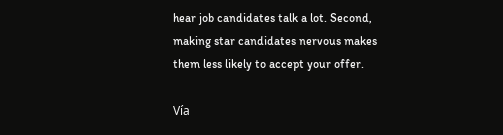hear job candidates talk a lot. Second, making star candidates nervous makes them less likely to accept your offer.

Vía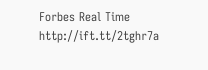Forbes Real Time http://ift.tt/2tghr7a